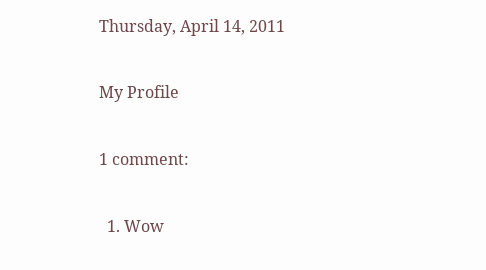Thursday, April 14, 2011

My Profile

1 comment:

  1. Wow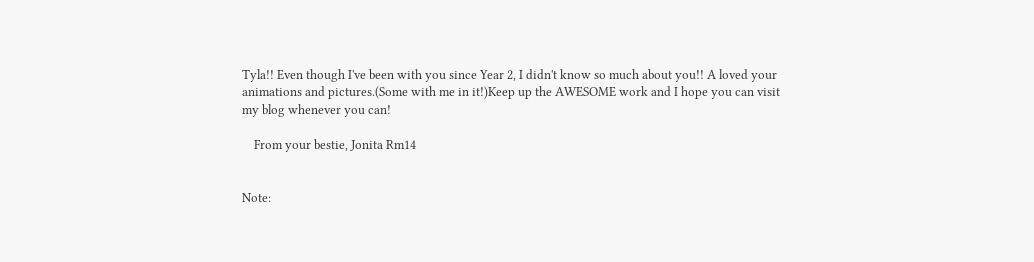Tyla!! Even though I've been with you since Year 2, I didn't know so much about you!! A loved your animations and pictures.(Some with me in it!)Keep up the AWESOME work and I hope you can visit my blog whenever you can!

    From your bestie, Jonita Rm14


Note: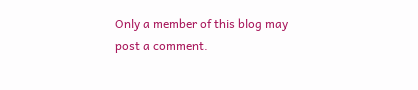Only a member of this blog may post a comment.